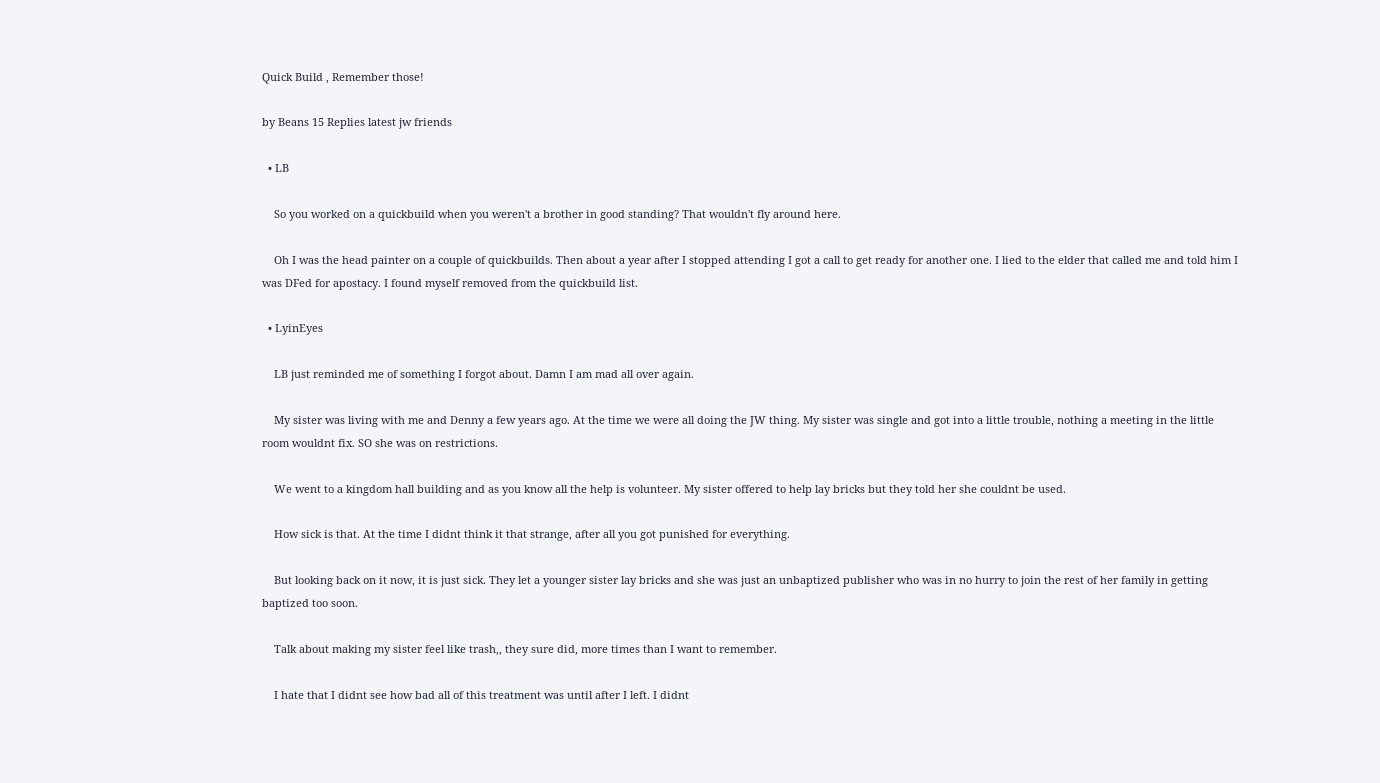Quick Build , Remember those!

by Beans 15 Replies latest jw friends

  • LB

    So you worked on a quickbuild when you weren't a brother in good standing? That wouldn't fly around here.

    Oh I was the head painter on a couple of quickbuilds. Then about a year after I stopped attending I got a call to get ready for another one. I lied to the elder that called me and told him I was DFed for apostacy. I found myself removed from the quickbuild list.

  • LyinEyes

    LB just reminded me of something I forgot about. Damn I am mad all over again.

    My sister was living with me and Denny a few years ago. At the time we were all doing the JW thing. My sister was single and got into a little trouble, nothing a meeting in the little room wouldnt fix. SO she was on restrictions.

    We went to a kingdom hall building and as you know all the help is volunteer. My sister offered to help lay bricks but they told her she couldnt be used.

    How sick is that. At the time I didnt think it that strange, after all you got punished for everything.

    But looking back on it now, it is just sick. They let a younger sister lay bricks and she was just an unbaptized publisher who was in no hurry to join the rest of her family in getting baptized too soon.

    Talk about making my sister feel like trash,, they sure did, more times than I want to remember.

    I hate that I didnt see how bad all of this treatment was until after I left. I didnt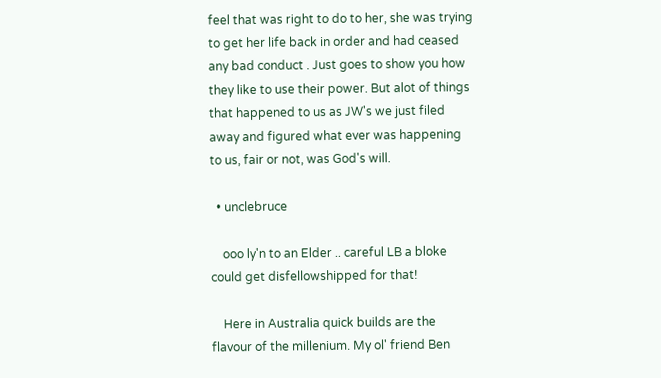feel that was right to do to her, she was trying to get her life back in order and had ceased any bad conduct . Just goes to show you how they like to use their power. But alot of things that happened to us as JW's we just filed away and figured what ever was happening to us, fair or not, was God's will.

  • unclebruce

    ooo ly'n to an Elder .. careful LB a bloke could get disfellowshipped for that!

    Here in Australia quick builds are the flavour of the millenium. My ol' friend Ben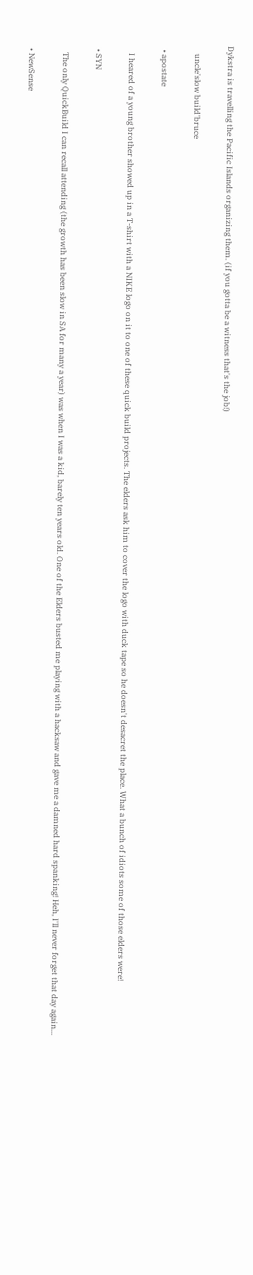Dykstra is travelling the Pacific Islands organizing them. (if you gotta be a witness that's the job!)

    uncle'slow build'bruce

  • apostate

    I heared of a young brother showed up in a T-shirt with a NIKE logo on it to one of these quick build projects. The elders ask him to cover the logo with duck tape so he doesn't desacret the place. What a bunch of idiots some of those elders were!

  • SYN

    The only QuickBuild I can recall attending (the growth has been slow in SA for many a year) was when I was a kid, barely ten years old. One of the Elders busted me playing with a hacksaw and gave me a damned hard spanking! Heh, I'll never forget that day again...

  • NewSense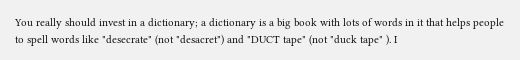You really should invest in a dictionary; a dictionary is a big book with lots of words in it that helps people to spell words like "desecrate" (not "desacret") and "DUCT tape" (not "duck tape" ). I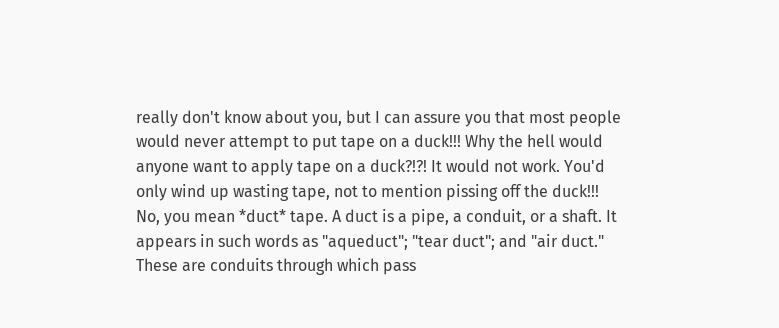really don't know about you, but I can assure you that most people would never attempt to put tape on a duck!!! Why the hell would anyone want to apply tape on a duck?!?! It would not work. You'd only wind up wasting tape, not to mention pissing off the duck!!! No, you mean *duct* tape. A duct is a pipe, a conduit, or a shaft. It appears in such words as "aqueduct"; "tear duct"; and "air duct." These are conduits through which pass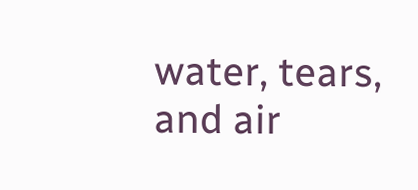water, tears, and air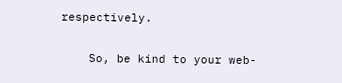respectively.

    So, be kind to your web-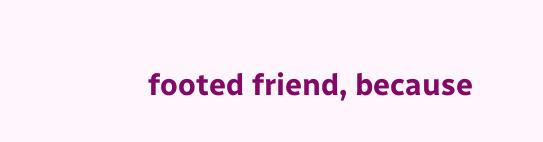footed friend, because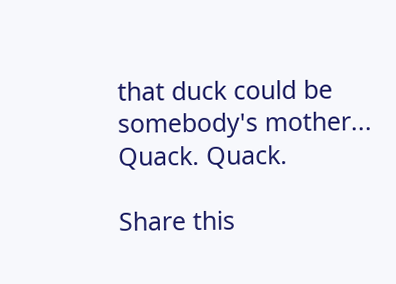that duck could be somebody's mother... Quack. Quack.

Share this